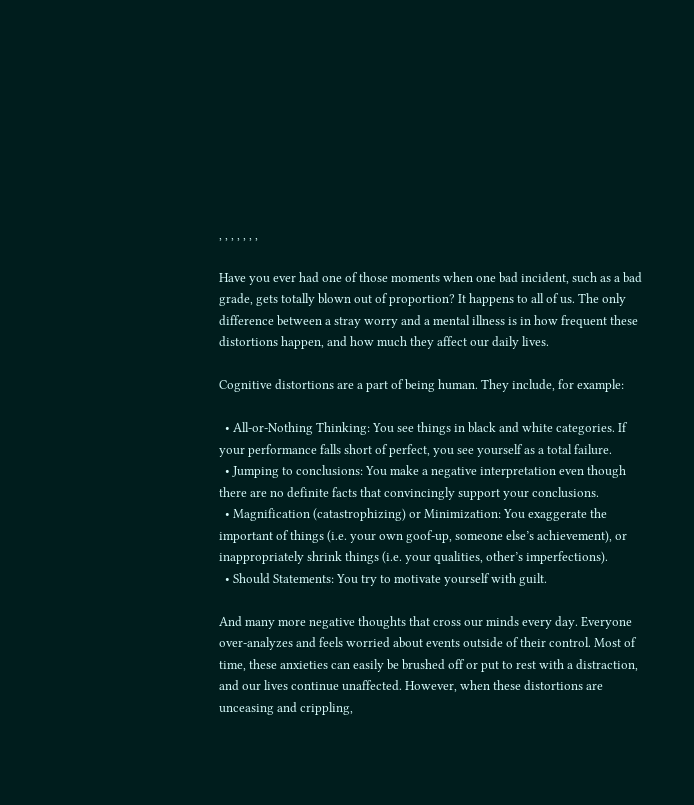, , , , , , ,

Have you ever had one of those moments when one bad incident, such as a bad grade, gets totally blown out of proportion? It happens to all of us. The only difference between a stray worry and a mental illness is in how frequent these distortions happen, and how much they affect our daily lives.

Cognitive distortions are a part of being human. They include, for example:

  • All-or-Nothing Thinking: You see things in black and white categories. If your performance falls short of perfect, you see yourself as a total failure.
  • Jumping to conclusions: You make a negative interpretation even though there are no definite facts that convincingly support your conclusions.
  • Magnification (catastrophizing) or Minimization: You exaggerate the important of things (i.e. your own goof-up, someone else’s achievement), or inappropriately shrink things (i.e. your qualities, other’s imperfections).
  • Should Statements: You try to motivate yourself with guilt.

And many more negative thoughts that cross our minds every day. Everyone over-analyzes and feels worried about events outside of their control. Most of time, these anxieties can easily be brushed off or put to rest with a distraction, and our lives continue unaffected. However, when these distortions are unceasing and crippling,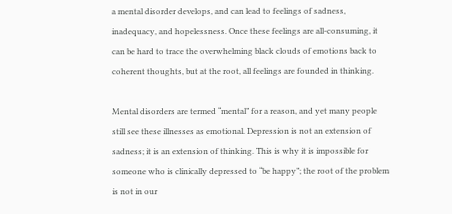a mental disorder develops, and can lead to feelings of sadness, inadequacy, and hopelessness. Once these feelings are all-consuming, it can be hard to trace the overwhelming black clouds of emotions back to coherent thoughts, but at the root, all feelings are founded in thinking.

Mental disorders are termed “mental” for a reason, and yet many people still see these illnesses as emotional. Depression is not an extension of sadness; it is an extension of thinking. This is why it is impossible for someone who is clinically depressed to “be happy”; the root of the problem is not in our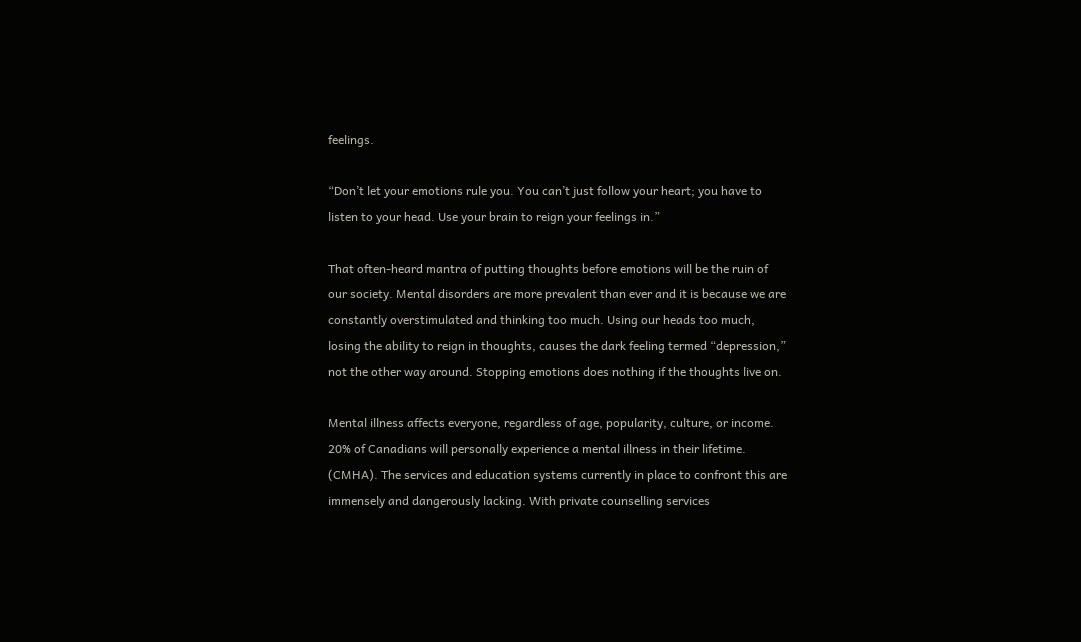feelings.

“Don’t let your emotions rule you. You can’t just follow your heart; you have to listen to your head. Use your brain to reign your feelings in.”

That often-heard mantra of putting thoughts before emotions will be the ruin of our society. Mental disorders are more prevalent than ever and it is because we are constantly overstimulated and thinking too much. Using our heads too much, losing the ability to reign in thoughts, causes the dark feeling termed “depression,” not the other way around. Stopping emotions does nothing if the thoughts live on.

Mental illness affects everyone, regardless of age, popularity, culture, or income. 20% of Canadians will personally experience a mental illness in their lifetime. (CMHA). The services and education systems currently in place to confront this are immensely and dangerously lacking. With private counselling services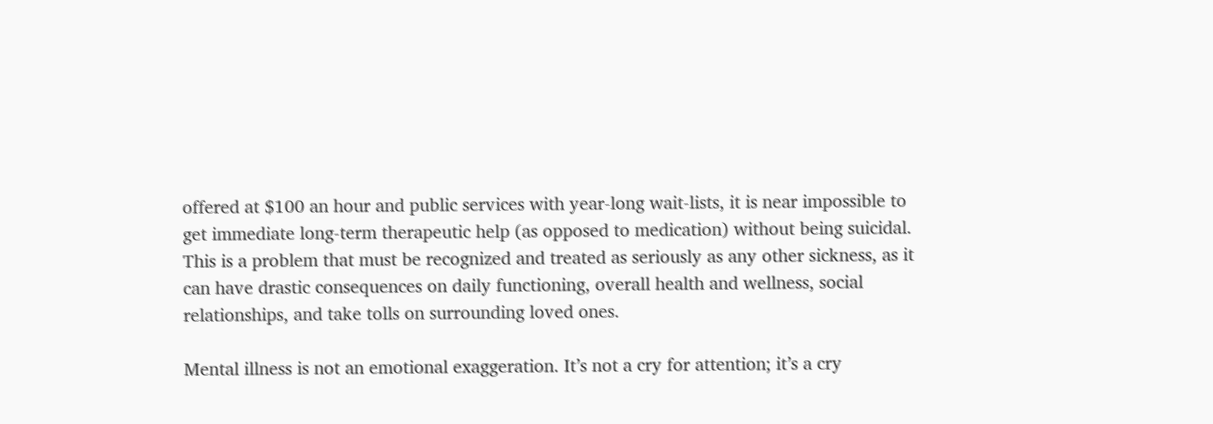offered at $100 an hour and public services with year-long wait-lists, it is near impossible to get immediate long-term therapeutic help (as opposed to medication) without being suicidal. This is a problem that must be recognized and treated as seriously as any other sickness, as it can have drastic consequences on daily functioning, overall health and wellness, social relationships, and take tolls on surrounding loved ones.

Mental illness is not an emotional exaggeration. It’s not a cry for attention; it’s a cry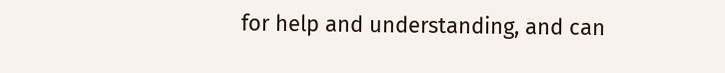for help and understanding, and can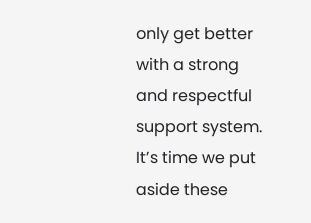only get better with a strong and respectful support system. It’s time we put aside these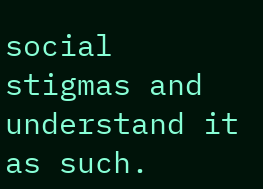social stigmas and understand it as such.